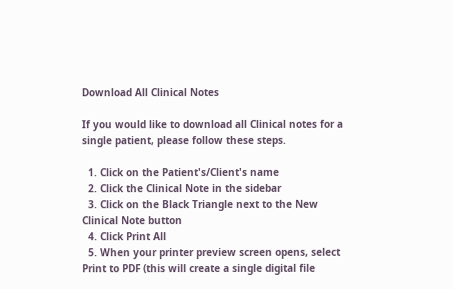Download All Clinical Notes

If you would like to download all Clinical notes for a single patient, please follow these steps.

  1. Click on the Patient's/Client's name
  2. Click the Clinical Note in the sidebar
  3. Click on the Black Triangle next to the New Clinical Note button
  4. Click Print All
  5. When your printer preview screen opens, select Print to PDF (this will create a single digital file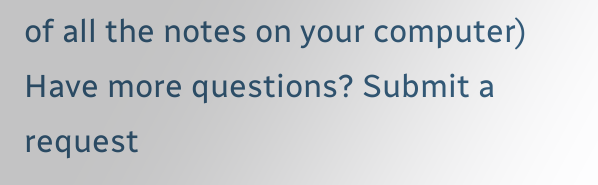of all the notes on your computer)
Have more questions? Submit a request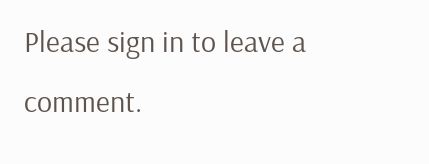Please sign in to leave a comment.